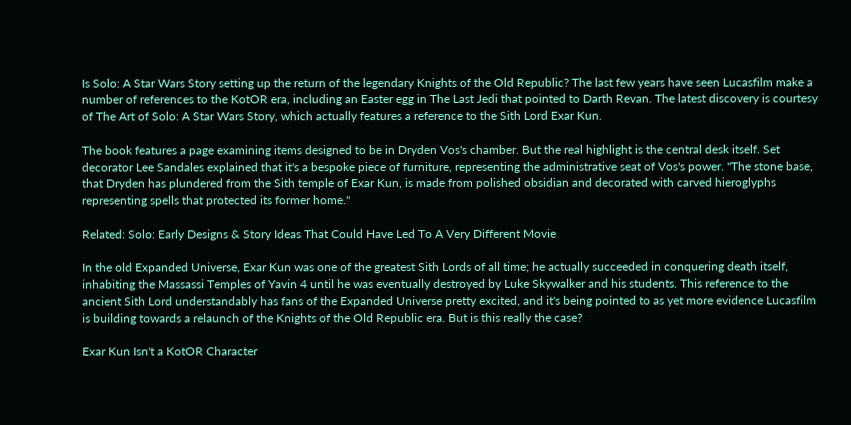Is Solo: A Star Wars Story setting up the return of the legendary Knights of the Old Republic? The last few years have seen Lucasfilm make a number of references to the KotOR era, including an Easter egg in The Last Jedi that pointed to Darth Revan. The latest discovery is courtesy of The Art of Solo: A Star Wars Story, which actually features a reference to the Sith Lord Exar Kun.

The book features a page examining items designed to be in Dryden Vos's chamber. But the real highlight is the central desk itself. Set decorator Lee Sandales explained that it's a bespoke piece of furniture, representing the administrative seat of Vos's power. "The stone base, that Dryden has plundered from the Sith temple of Exar Kun, is made from polished obsidian and decorated with carved hieroglyphs representing spells that protected its former home."

Related: Solo: Early Designs & Story Ideas That Could Have Led To A Very Different Movie

In the old Expanded Universe, Exar Kun was one of the greatest Sith Lords of all time; he actually succeeded in conquering death itself, inhabiting the Massassi Temples of Yavin 4 until he was eventually destroyed by Luke Skywalker and his students. This reference to the ancient Sith Lord understandably has fans of the Expanded Universe pretty excited, and it's being pointed to as yet more evidence Lucasfilm is building towards a relaunch of the Knights of the Old Republic era. But is this really the case?

Exar Kun Isn't a KotOR Character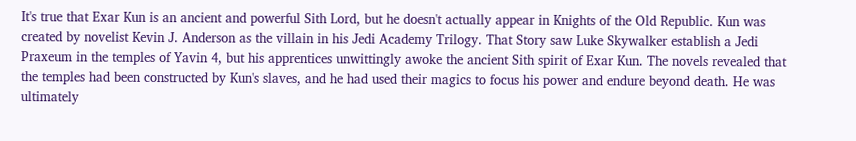It's true that Exar Kun is an ancient and powerful Sith Lord, but he doesn't actually appear in Knights of the Old Republic. Kun was created by novelist Kevin J. Anderson as the villain in his Jedi Academy Trilogy. That Story saw Luke Skywalker establish a Jedi Praxeum in the temples of Yavin 4, but his apprentices unwittingly awoke the ancient Sith spirit of Exar Kun. The novels revealed that the temples had been constructed by Kun's slaves, and he had used their magics to focus his power and endure beyond death. He was ultimately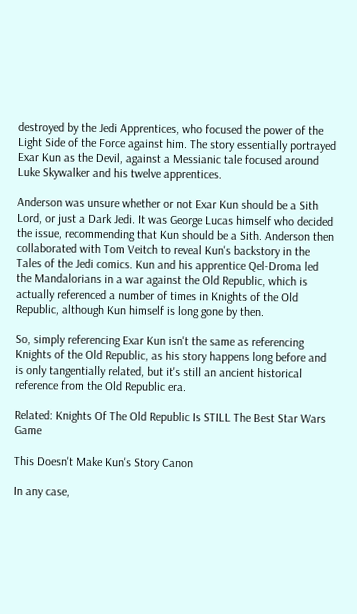destroyed by the Jedi Apprentices, who focused the power of the Light Side of the Force against him. The story essentially portrayed Exar Kun as the Devil, against a Messianic tale focused around Luke Skywalker and his twelve apprentices.

Anderson was unsure whether or not Exar Kun should be a Sith Lord, or just a Dark Jedi. It was George Lucas himself who decided the issue, recommending that Kun should be a Sith. Anderson then collaborated with Tom Veitch to reveal Kun's backstory in the Tales of the Jedi comics. Kun and his apprentice Qel-Droma led the Mandalorians in a war against the Old Republic, which is actually referenced a number of times in Knights of the Old Republic, although Kun himself is long gone by then.

So, simply referencing Exar Kun isn't the same as referencing Knights of the Old Republic, as his story happens long before and is only tangentially related, but it's still an ancient historical reference from the Old Republic era.

Related: Knights Of The Old Republic Is STILL The Best Star Wars Game

This Doesn't Make Kun's Story Canon

In any case,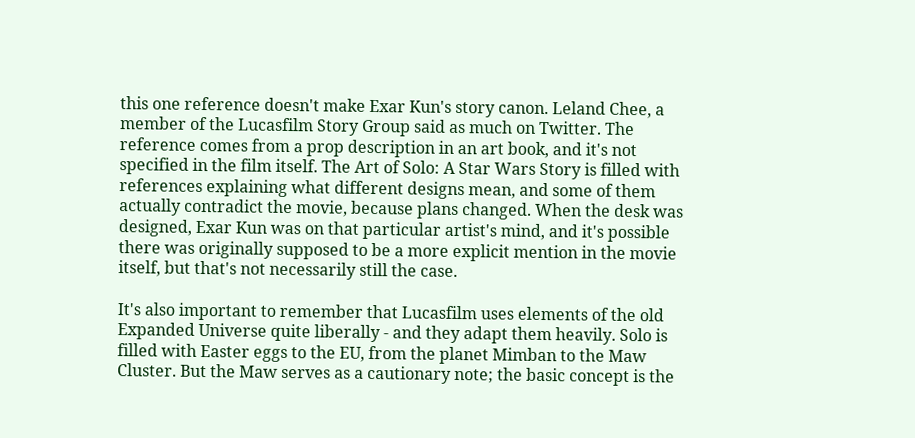this one reference doesn't make Exar Kun's story canon. Leland Chee, a member of the Lucasfilm Story Group said as much on Twitter. The reference comes from a prop description in an art book, and it's not specified in the film itself. The Art of Solo: A Star Wars Story is filled with references explaining what different designs mean, and some of them actually contradict the movie, because plans changed. When the desk was designed, Exar Kun was on that particular artist's mind, and it's possible there was originally supposed to be a more explicit mention in the movie itself, but that's not necessarily still the case.

It's also important to remember that Lucasfilm uses elements of the old Expanded Universe quite liberally - and they adapt them heavily. Solo is filled with Easter eggs to the EU, from the planet Mimban to the Maw Cluster. But the Maw serves as a cautionary note; the basic concept is the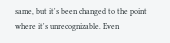same, but it's been changed to the point where it's unrecognizable. Even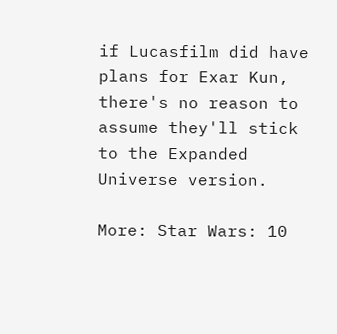if Lucasfilm did have plans for Exar Kun, there's no reason to assume they'll stick to the Expanded Universe version.

More: Star Wars: 10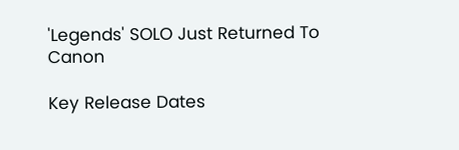'Legends' SOLO Just Returned To Canon

Key Release Dates